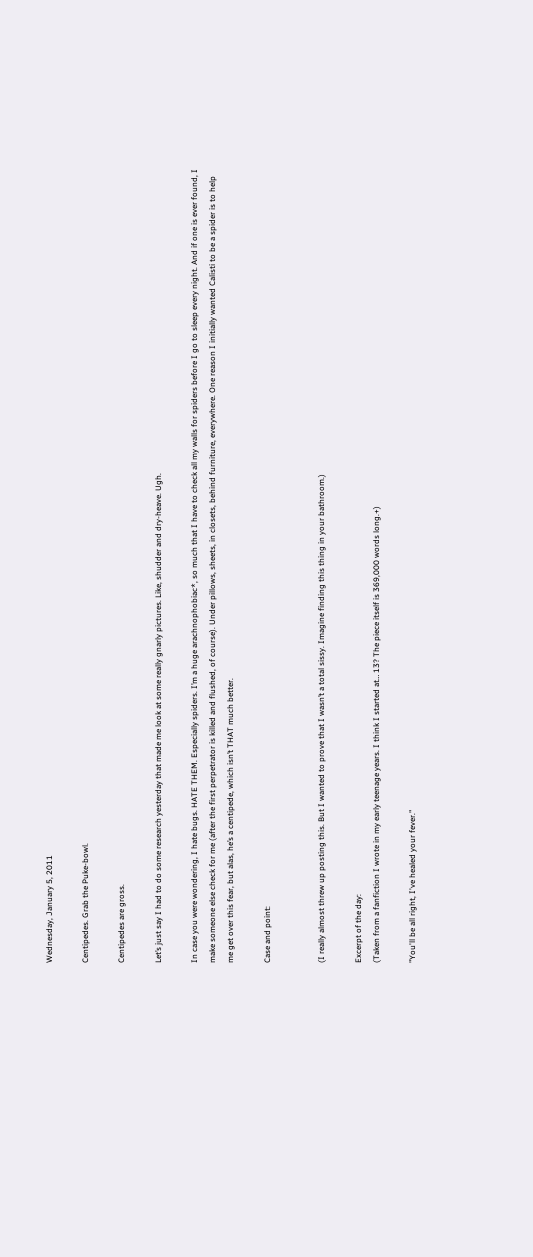Wednesday, January 5, 2011

Centipedes. Grab the Puke-bowl.

Centipedes are gross.

Let’s just say I had to do some research yesterday that made me look at some really gnarly pictures. Like, shudder and dry-heave. Ugh.

In case you were wondering, I hate bugs. HATE THEM. Especially spiders. I’m a huge arachnophobiac*, so much that I have to check all my walls for spiders before I go to sleep every night. And if one is ever found, I make someone else check for me (after the first perpetrator is killed and flushed, of course). Under pillows, sheets, in closets, behind furniture, everywhere. One reason I initially wanted Calisti to be a spider is to help me get over this fear, but alas, he’s a centipede, which isn’t THAT much better.

Case and point:


(I really almost threw up posting this. But I wanted to prove that I wasn’t a total sissy. Imagine finding this thing in your bathroom.)

Excerpt of the day:
(Taken from a fanfiction I wrote in my early teenage years. I think I started at… 13? The piece itself is 369,000 words long.+)

"You'll be all right, I've healed your fever."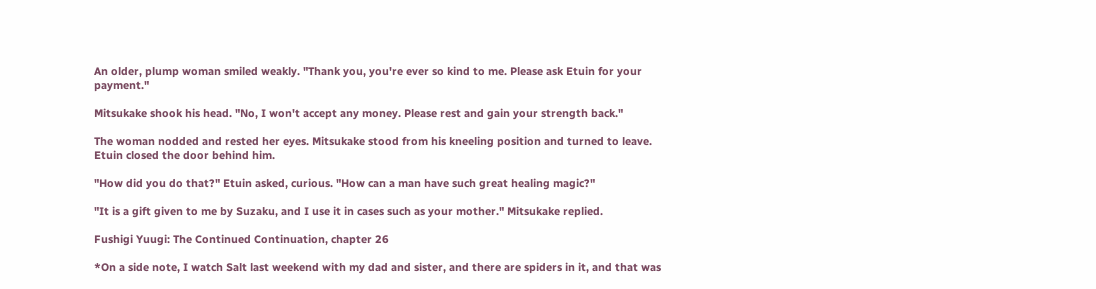An older, plump woman smiled weakly. "Thank you, you're ever so kind to me. Please ask Etuin for your payment."

Mitsukake shook his head. "No, I won't accept any money. Please rest and gain your strength back."

The woman nodded and rested her eyes. Mitsukake stood from his kneeling position and turned to leave. Etuin closed the door behind him.

"How did you do that?" Etuin asked, curious. "How can a man have such great healing magic?"

"It is a gift given to me by Suzaku, and I use it in cases such as your mother." Mitsukake replied.

Fushigi Yuugi: The Continued Continuation, chapter 26

*On a side note, I watch Salt last weekend with my dad and sister, and there are spiders in it, and that was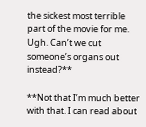the sickest most terrible part of the movie for me. Ugh. Can’t we cut someone’s organs out instead?**

**Not that I’m much better with that. I can read about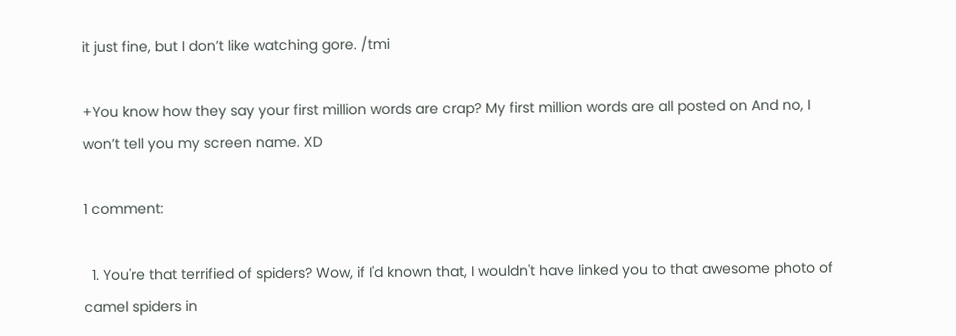it just fine, but I don’t like watching gore. /tmi

+You know how they say your first million words are crap? My first million words are all posted on And no, I won’t tell you my screen name. XD

1 comment:

  1. You're that terrified of spiders? Wow, if I'd known that, I wouldn't have linked you to that awesome photo of camel spiders in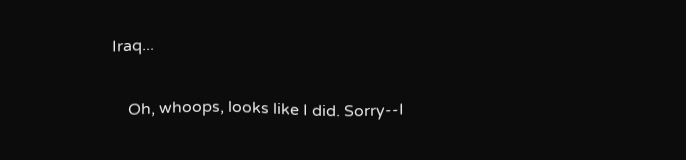Iraq...

    Oh, whoops, looks like I did. Sorry--I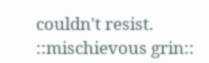couldn't resist. ::mischievous grin::